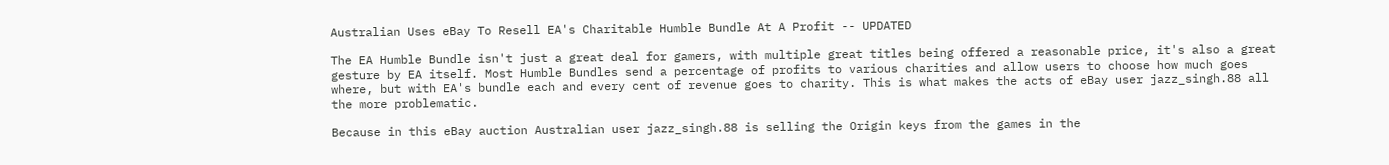Australian Uses eBay To Resell EA's Charitable Humble Bundle At A Profit -- UPDATED

The EA Humble Bundle isn't just a great deal for gamers, with multiple great titles being offered a reasonable price, it's also a great gesture by EA itself. Most Humble Bundles send a percentage of profits to various charities and allow users to choose how much goes where, but with EA's bundle each and every cent of revenue goes to charity. This is what makes the acts of eBay user jazz_singh.88 all the more problematic.

Because in this eBay auction Australian user jazz_singh.88 is selling the Origin keys from the games in the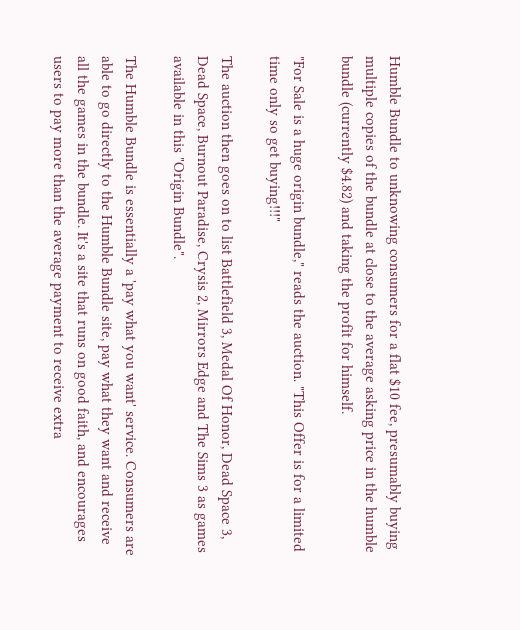Humble Bundle to unknowing consumers for a flat $10 fee, presumably buying multiple copies of the bundle at close to the average asking price in the humble bundle (currently $4.82) and taking the profit for himself.

"For Sale is a huge origin bundle," reads the auction. "This Offer is for a limited time only so get buying!!!"

The auction then goes on to list Battlefield 3, Medal Of Honor, Dead Space 3, Dead Space, Burnout Paradise, Crysis 2, Mirrors Edge and The Sims 3 as games available in this "Origin Bundle".

The Humble Bundle is essentially a 'pay what you want' service. Consumers are able to go directly to the Humble Bundle site, pay what they want and receive all the games in the bundle. It's a site that runs on good faith, and encourages users to pay more than the average payment to receive extra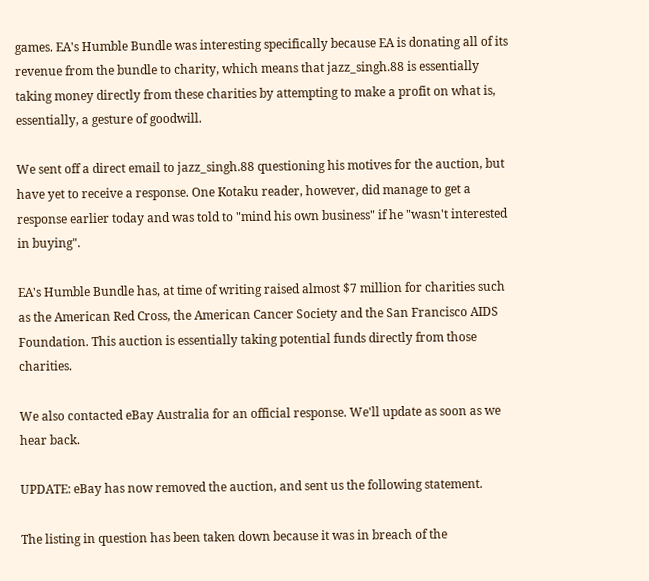games. EA's Humble Bundle was interesting specifically because EA is donating all of its revenue from the bundle to charity, which means that jazz_singh.88 is essentially taking money directly from these charities by attempting to make a profit on what is, essentially, a gesture of goodwill.

We sent off a direct email to jazz_singh.88 questioning his motives for the auction, but have yet to receive a response. One Kotaku reader, however, did manage to get a response earlier today and was told to "mind his own business" if he "wasn't interested in buying".

EA's Humble Bundle has, at time of writing raised almost $7 million for charities such as the American Red Cross, the American Cancer Society and the San Francisco AIDS Foundation. This auction is essentially taking potential funds directly from those charities.

We also contacted eBay Australia for an official response. We'll update as soon as we hear back.

UPDATE: eBay has now removed the auction, and sent us the following statement.

The listing in question has been taken down because it was in breach of the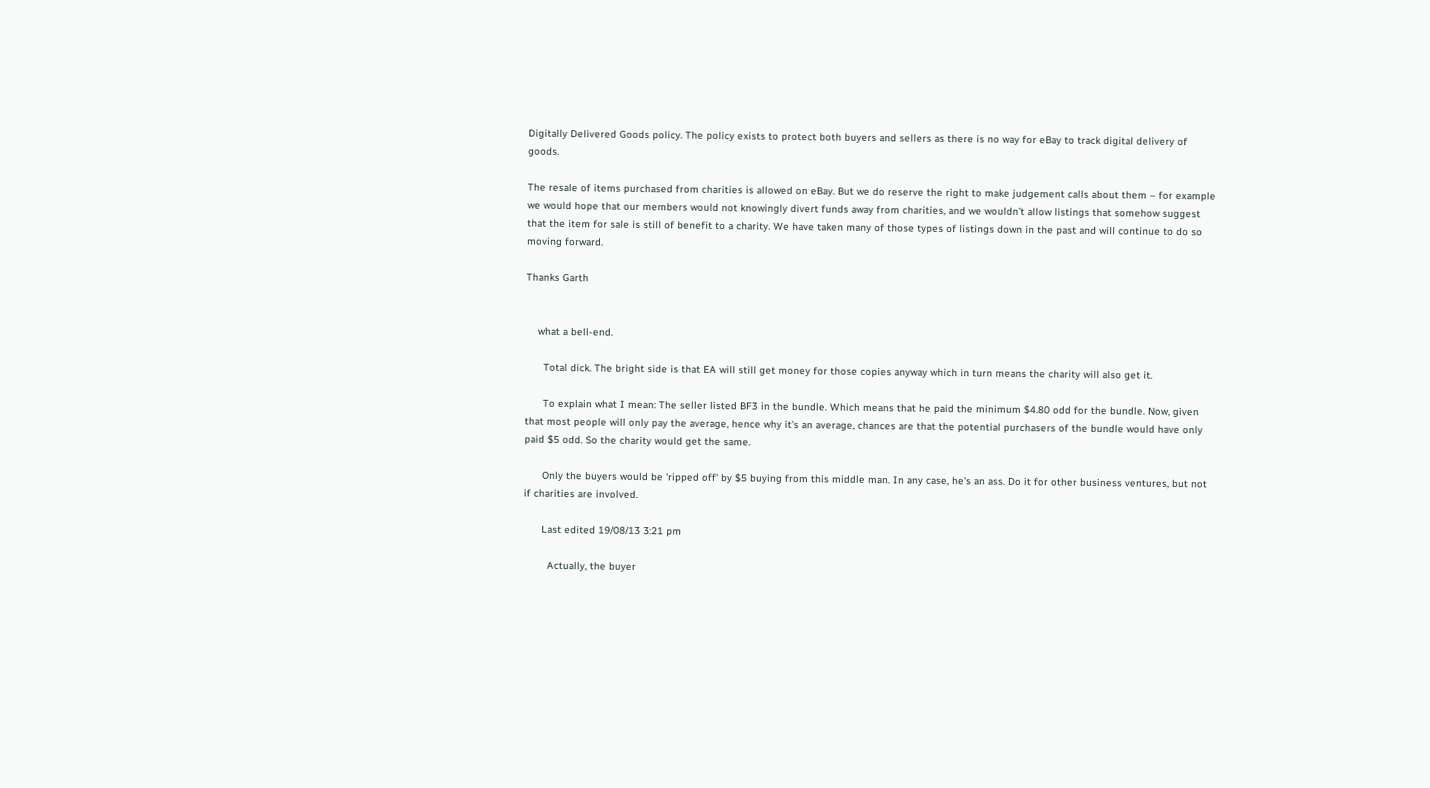Digitally Delivered Goods policy. The policy exists to protect both buyers and sellers as there is no way for eBay to track digital delivery of goods.

The resale of items purchased from charities is allowed on eBay. But we do reserve the right to make judgement calls about them – for example we would hope that our members would not knowingly divert funds away from charities, and we wouldn’t allow listings that somehow suggest that the item for sale is still of benefit to a charity. We have taken many of those types of listings down in the past and will continue to do so moving forward.

Thanks Garth


    what a bell-end.

      Total dick. The bright side is that EA will still get money for those copies anyway which in turn means the charity will also get it.

      To explain what I mean: The seller listed BF3 in the bundle. Which means that he paid the minimum $4.80 odd for the bundle. Now, given that most people will only pay the average, hence why it's an average, chances are that the potential purchasers of the bundle would have only paid $5 odd. So the charity would get the same.

      Only the buyers would be 'ripped off' by $5 buying from this middle man. In any case, he's an ass. Do it for other business ventures, but not if charities are involved.

      Last edited 19/08/13 3:21 pm

        Actually, the buyer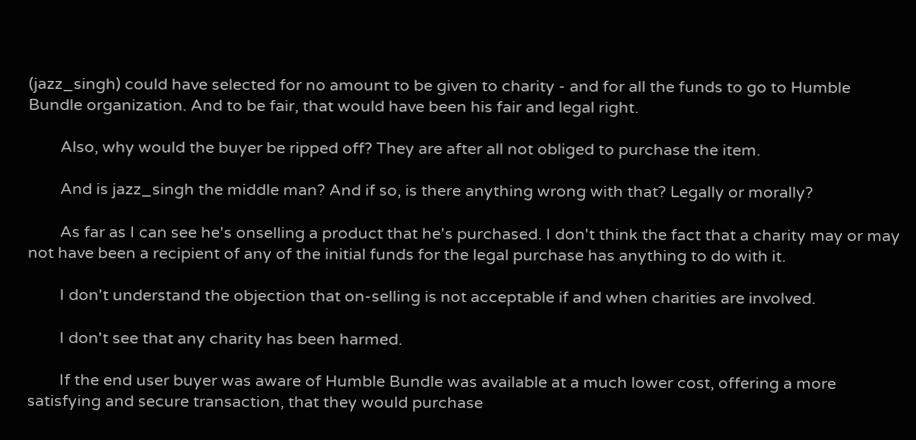(jazz_singh) could have selected for no amount to be given to charity - and for all the funds to go to Humble Bundle organization. And to be fair, that would have been his fair and legal right.

        Also, why would the buyer be ripped off? They are after all not obliged to purchase the item.

        And is jazz_singh the middle man? And if so, is there anything wrong with that? Legally or morally?

        As far as I can see he's onselling a product that he's purchased. I don't think the fact that a charity may or may not have been a recipient of any of the initial funds for the legal purchase has anything to do with it.

        I don't understand the objection that on-selling is not acceptable if and when charities are involved.

        I don't see that any charity has been harmed.

        If the end user buyer was aware of Humble Bundle was available at a much lower cost, offering a more satisfying and secure transaction, that they would purchase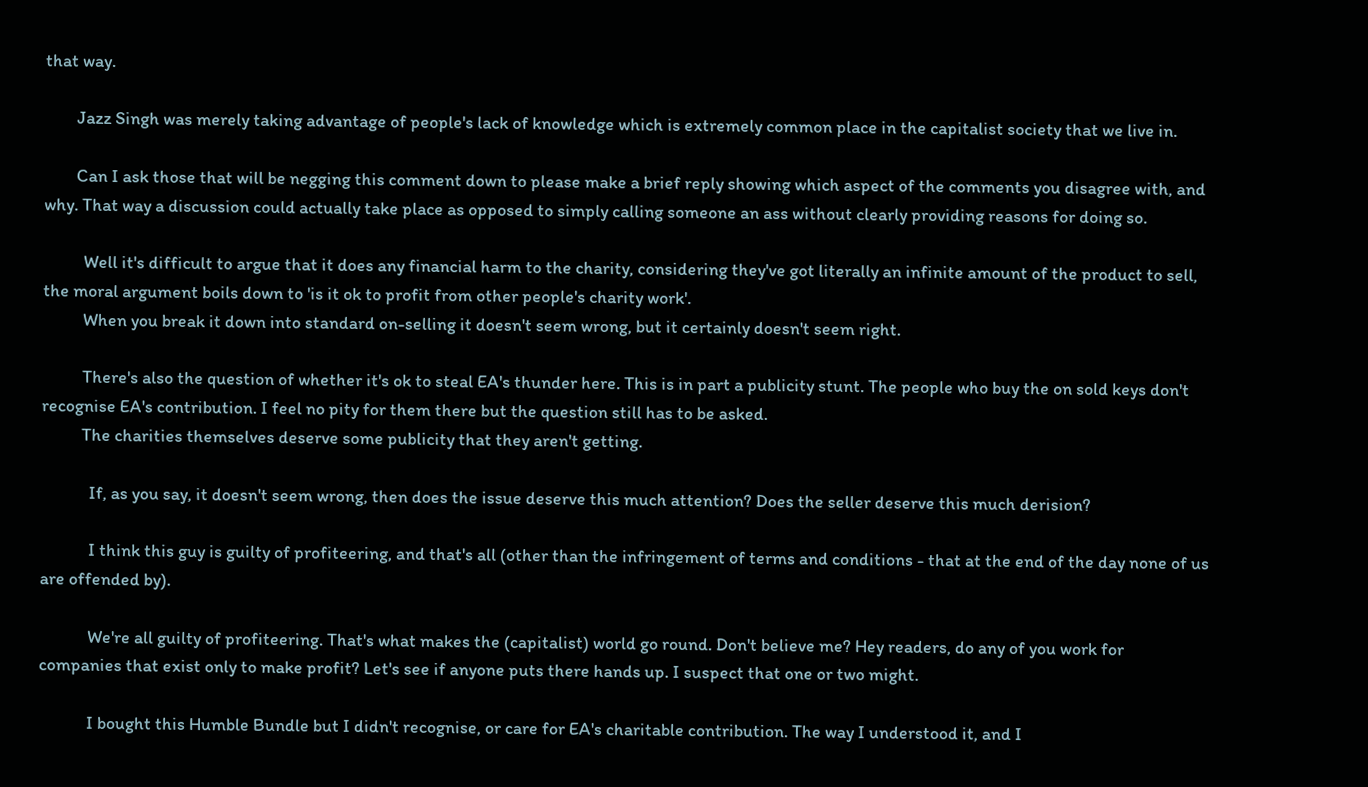that way.

        Jazz Singh was merely taking advantage of people's lack of knowledge which is extremely common place in the capitalist society that we live in.

        Can I ask those that will be negging this comment down to please make a brief reply showing which aspect of the comments you disagree with, and why. That way a discussion could actually take place as opposed to simply calling someone an ass without clearly providing reasons for doing so.

          Well it's difficult to argue that it does any financial harm to the charity, considering they've got literally an infinite amount of the product to sell, the moral argument boils down to 'is it ok to profit from other people's charity work'.
          When you break it down into standard on-selling it doesn't seem wrong, but it certainly doesn't seem right.

          There's also the question of whether it's ok to steal EA's thunder here. This is in part a publicity stunt. The people who buy the on sold keys don't recognise EA's contribution. I feel no pity for them there but the question still has to be asked.
          The charities themselves deserve some publicity that they aren't getting.

            If, as you say, it doesn't seem wrong, then does the issue deserve this much attention? Does the seller deserve this much derision?

            I think this guy is guilty of profiteering, and that's all (other than the infringement of terms and conditions - that at the end of the day none of us are offended by).

            We're all guilty of profiteering. That's what makes the (capitalist) world go round. Don't believe me? Hey readers, do any of you work for companies that exist only to make profit? Let's see if anyone puts there hands up. I suspect that one or two might.

            I bought this Humble Bundle but I didn't recognise, or care for EA's charitable contribution. The way I understood it, and I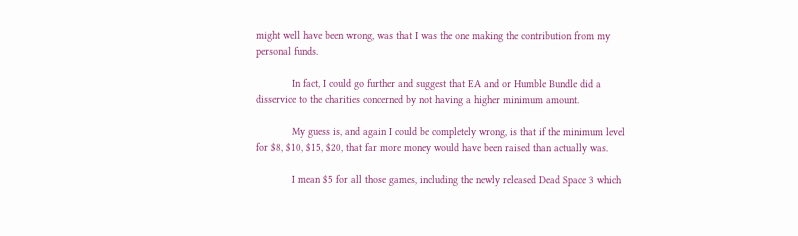might well have been wrong, was that I was the one making the contribution from my personal funds.

            In fact, I could go further and suggest that EA and or Humble Bundle did a disservice to the charities concerned by not having a higher minimum amount.

            My guess is, and again I could be completely wrong, is that if the minimum level for $8, $10, $15, $20, that far more money would have been raised than actually was.

            I mean $5 for all those games, including the newly released Dead Space 3 which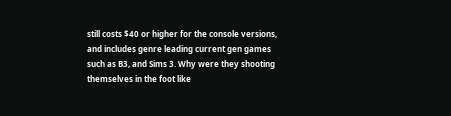still costs $40 or higher for the console versions, and includes genre leading current gen games such as B3, and Sims 3. Why were they shooting themselves in the foot like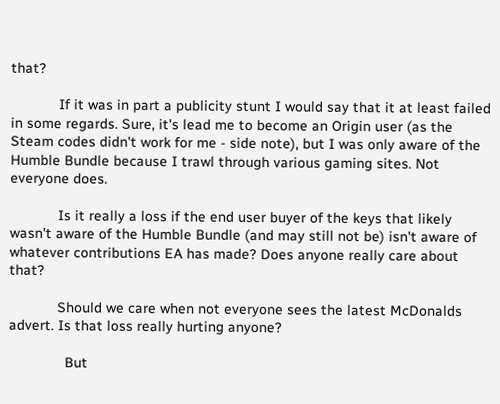that?

            If it was in part a publicity stunt I would say that it at least failed in some regards. Sure, it's lead me to become an Origin user (as the Steam codes didn't work for me - side note), but I was only aware of the Humble Bundle because I trawl through various gaming sites. Not everyone does.

            Is it really a loss if the end user buyer of the keys that likely wasn't aware of the Humble Bundle (and may still not be) isn't aware of whatever contributions EA has made? Does anyone really care about that?

            Should we care when not everyone sees the latest McDonalds advert. Is that loss really hurting anyone?

              But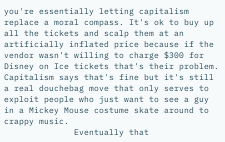you're essentially letting capitalism replace a moral compass. It's ok to buy up all the tickets and scalp them at an artificially inflated price because if the vendor wasn't willing to charge $300 for Disney on Ice tickets that's their problem. Capitalism says that's fine but it's still a real douchebag move that only serves to exploit people who just want to see a guy in a Mickey Mouse costume skate around to crappy music.
              Eventually that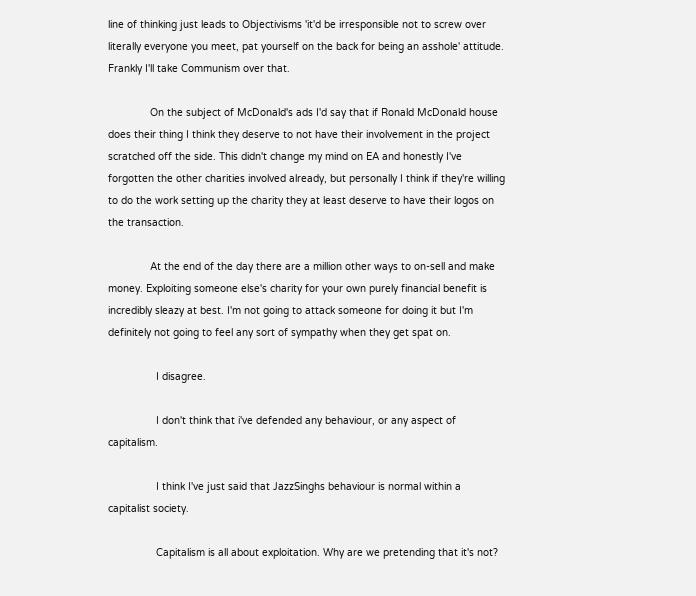line of thinking just leads to Objectivisms 'it'd be irresponsible not to screw over literally everyone you meet, pat yourself on the back for being an asshole' attitude. Frankly I'll take Communism over that.

              On the subject of McDonald's ads I'd say that if Ronald McDonald house does their thing I think they deserve to not have their involvement in the project scratched off the side. This didn't change my mind on EA and honestly I've forgotten the other charities involved already, but personally I think if they're willing to do the work setting up the charity they at least deserve to have their logos on the transaction.

              At the end of the day there are a million other ways to on-sell and make money. Exploiting someone else's charity for your own purely financial benefit is incredibly sleazy at best. I'm not going to attack someone for doing it but I'm definitely not going to feel any sort of sympathy when they get spat on.

                I disagree.

                I don't think that i've defended any behaviour, or any aspect of capitalism.

                I think I've just said that JazzSinghs behaviour is normal within a capitalist society.

                Capitalism is all about exploitation. Why are we pretending that it's not?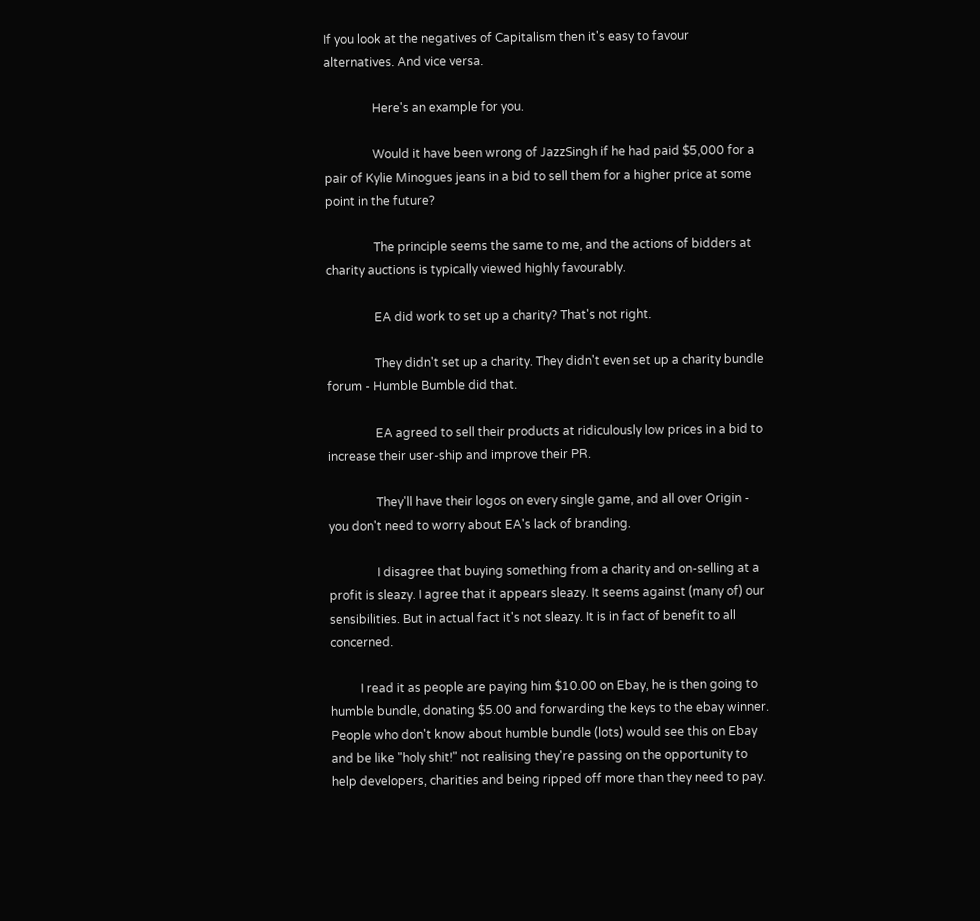If you look at the negatives of Capitalism then it's easy to favour alternatives. And vice versa.

                Here's an example for you.

                Would it have been wrong of JazzSingh if he had paid $5,000 for a pair of Kylie Minogues jeans in a bid to sell them for a higher price at some point in the future?

                The principle seems the same to me, and the actions of bidders at charity auctions is typically viewed highly favourably.

                EA did work to set up a charity? That's not right.

                They didn't set up a charity. They didn't even set up a charity bundle forum - Humble Bumble did that.

                EA agreed to sell their products at ridiculously low prices in a bid to increase their user-ship and improve their PR.

                They'll have their logos on every single game, and all over Origin - you don't need to worry about EA's lack of branding.

                I disagree that buying something from a charity and on-selling at a profit is sleazy. I agree that it appears sleazy. It seems against (many of) our sensibilities. But in actual fact it's not sleazy. It is in fact of benefit to all concerned.

          I read it as people are paying him $10.00 on Ebay, he is then going to humble bundle, donating $5.00 and forwarding the keys to the ebay winner. People who don't know about humble bundle (lots) would see this on Ebay and be like "holy shit!" not realising they're passing on the opportunity to help developers, charities and being ripped off more than they need to pay.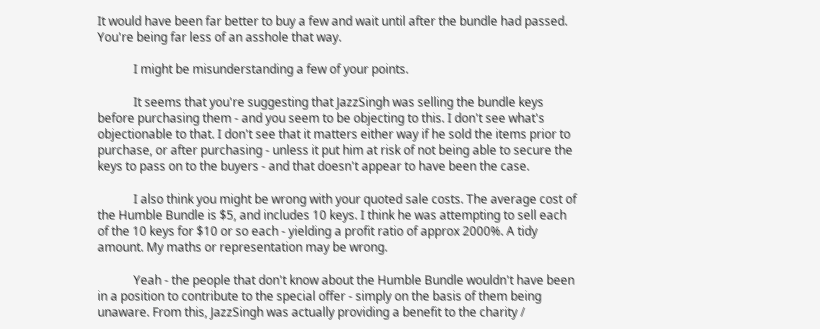It would have been far better to buy a few and wait until after the bundle had passed. You're being far less of an asshole that way.

            I might be misunderstanding a few of your points.

            It seems that you're suggesting that JazzSingh was selling the bundle keys before purchasing them - and you seem to be objecting to this. I don't see what's objectionable to that. I don't see that it matters either way if he sold the items prior to purchase, or after purchasing - unless it put him at risk of not being able to secure the keys to pass on to the buyers - and that doesn't appear to have been the case.

            I also think you might be wrong with your quoted sale costs. The average cost of the Humble Bundle is $5, and includes 10 keys. I think he was attempting to sell each of the 10 keys for $10 or so each - yielding a profit ratio of approx 2000%. A tidy amount. My maths or representation may be wrong.

            Yeah - the people that don't know about the Humble Bundle wouldn't have been in a position to contribute to the special offer - simply on the basis of them being unaware. From this, JazzSingh was actually providing a benefit to the charity /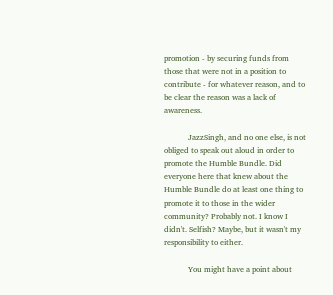promotion - by securing funds from those that were not in a position to contribute - for whatever reason, and to be clear the reason was a lack of awareness.

            JazzSingh, and no one else, is not obliged to speak out aloud in order to promote the Humble Bundle. Did everyone here that knew about the Humble Bundle do at least one thing to promote it to those in the wider community? Probably not. I know I didn't. Selfish? Maybe, but it wasn't my responsibility to either.

            You might have a point about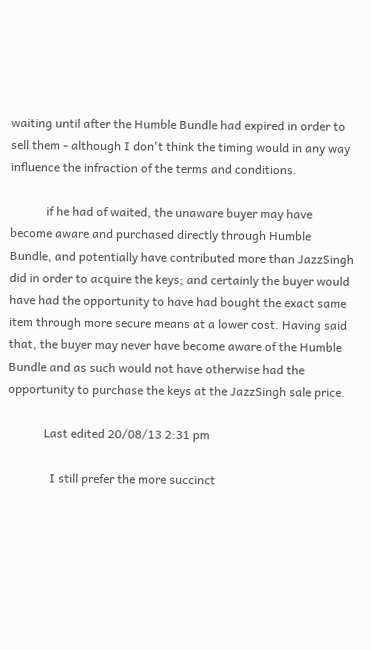waiting until after the Humble Bundle had expired in order to sell them - although I don't think the timing would in any way influence the infraction of the terms and conditions.

            if he had of waited, the unaware buyer may have become aware and purchased directly through Humble Bundle, and potentially have contributed more than JazzSingh did in order to acquire the keys; and certainly the buyer would have had the opportunity to have had bought the exact same item through more secure means at a lower cost. Having said that, the buyer may never have become aware of the Humble Bundle and as such would not have otherwise had the opportunity to purchase the keys at the JazzSingh sale price.

            Last edited 20/08/13 2:31 pm

              I still prefer the more succinct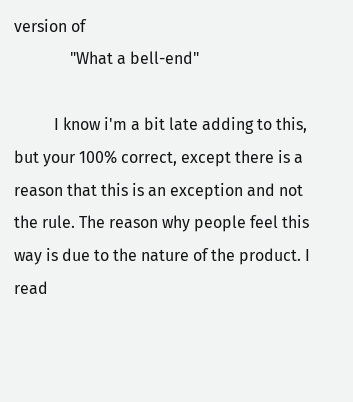version of
              "What a bell-end"

          I know i'm a bit late adding to this, but your 100% correct, except there is a reason that this is an exception and not the rule. The reason why people feel this way is due to the nature of the product. I read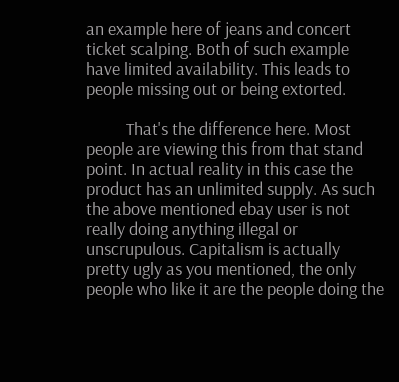an example here of jeans and concert ticket scalping. Both of such example have limited availability. This leads to people missing out or being extorted.

          That's the difference here. Most people are viewing this from that stand point. In actual reality in this case the product has an unlimited supply. As such the above mentioned ebay user is not really doing anything illegal or unscrupulous. Capitalism is actually pretty ugly as you mentioned, the only people who like it are the people doing the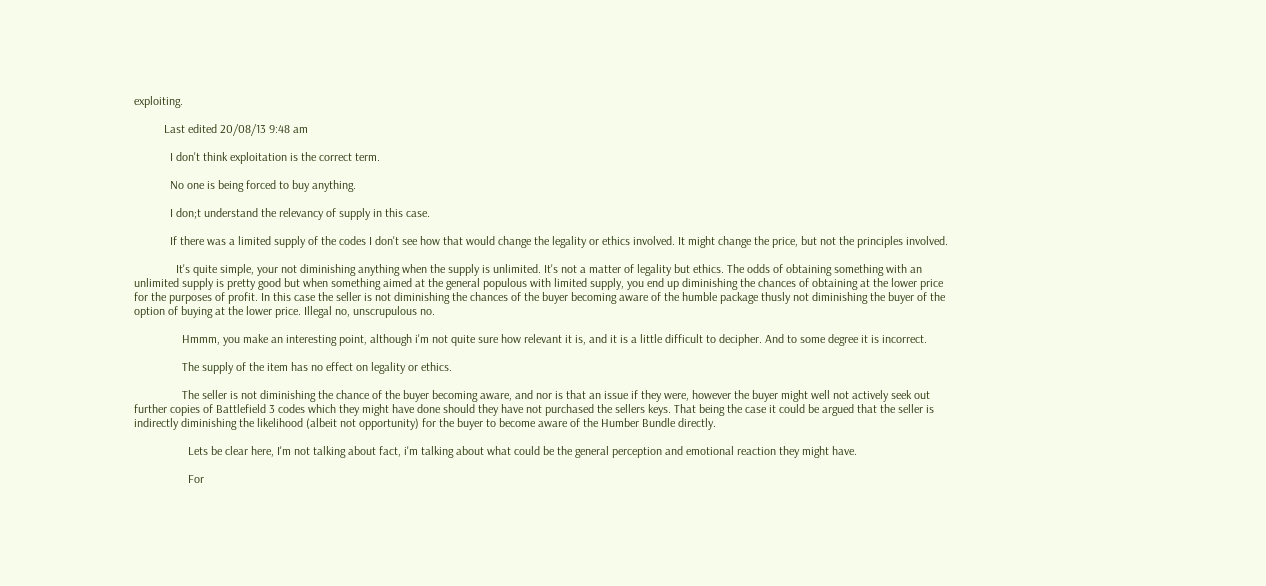exploiting.

          Last edited 20/08/13 9:48 am

            I don't think exploitation is the correct term.

            No one is being forced to buy anything.

            I don;t understand the relevancy of supply in this case.

            If there was a limited supply of the codes I don't see how that would change the legality or ethics involved. It might change the price, but not the principles involved.

              It's quite simple, your not diminishing anything when the supply is unlimited. It's not a matter of legality but ethics. The odds of obtaining something with an unlimited supply is pretty good but when something aimed at the general populous with limited supply, you end up diminishing the chances of obtaining at the lower price for the purposes of profit. In this case the seller is not diminishing the chances of the buyer becoming aware of the humble package thusly not diminishing the buyer of the option of buying at the lower price. Illegal no, unscrupulous no.

                Hmmm, you make an interesting point, although i'm not quite sure how relevant it is, and it is a little difficult to decipher. And to some degree it is incorrect.

                The supply of the item has no effect on legality or ethics.

                The seller is not diminishing the chance of the buyer becoming aware, and nor is that an issue if they were, however the buyer might well not actively seek out further copies of Battlefield 3 codes which they might have done should they have not purchased the sellers keys. That being the case it could be argued that the seller is indirectly diminishing the likelihood (albeit not opportunity) for the buyer to become aware of the Humber Bundle directly.

                  Lets be clear here, I'm not talking about fact, i'm talking about what could be the general perception and emotional reaction they might have.

                  For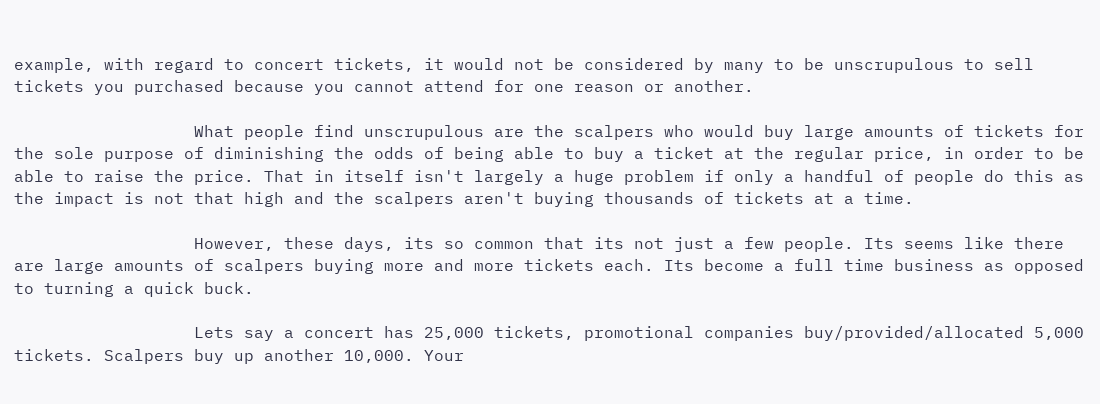example, with regard to concert tickets, it would not be considered by many to be unscrupulous to sell tickets you purchased because you cannot attend for one reason or another.

                  What people find unscrupulous are the scalpers who would buy large amounts of tickets for the sole purpose of diminishing the odds of being able to buy a ticket at the regular price, in order to be able to raise the price. That in itself isn't largely a huge problem if only a handful of people do this as the impact is not that high and the scalpers aren't buying thousands of tickets at a time.

                  However, these days, its so common that its not just a few people. Its seems like there are large amounts of scalpers buying more and more tickets each. Its become a full time business as opposed to turning a quick buck.

                  Lets say a concert has 25,000 tickets, promotional companies buy/provided/allocated 5,000 tickets. Scalpers buy up another 10,000. Your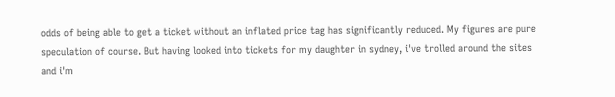odds of being able to get a ticket without an inflated price tag has significantly reduced. My figures are pure speculation of course. But having looked into tickets for my daughter in sydney, i've trolled around the sites and i'm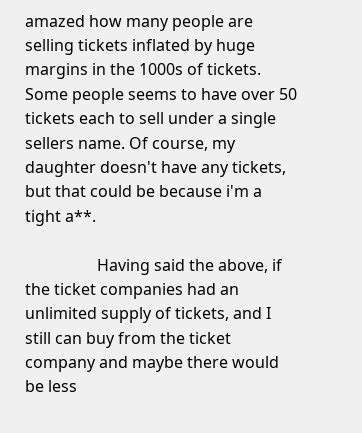amazed how many people are selling tickets inflated by huge margins in the 1000s of tickets. Some people seems to have over 50 tickets each to sell under a single sellers name. Of course, my daughter doesn't have any tickets, but that could be because i'm a tight a**.

                  Having said the above, if the ticket companies had an unlimited supply of tickets, and I still can buy from the ticket company and maybe there would be less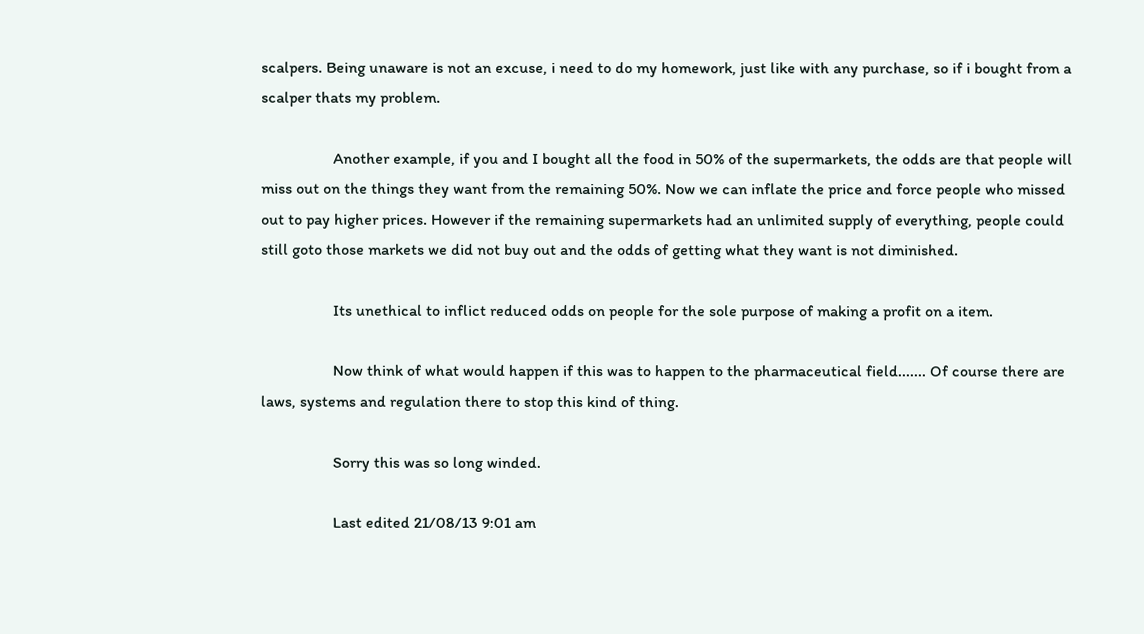scalpers. Being unaware is not an excuse, i need to do my homework, just like with any purchase, so if i bought from a scalper thats my problem.

                  Another example, if you and I bought all the food in 50% of the supermarkets, the odds are that people will miss out on the things they want from the remaining 50%. Now we can inflate the price and force people who missed out to pay higher prices. However if the remaining supermarkets had an unlimited supply of everything, people could still goto those markets we did not buy out and the odds of getting what they want is not diminished.

                  Its unethical to inflict reduced odds on people for the sole purpose of making a profit on a item.

                  Now think of what would happen if this was to happen to the pharmaceutical field....... Of course there are laws, systems and regulation there to stop this kind of thing.

                  Sorry this was so long winded.

                  Last edited 21/08/13 9:01 am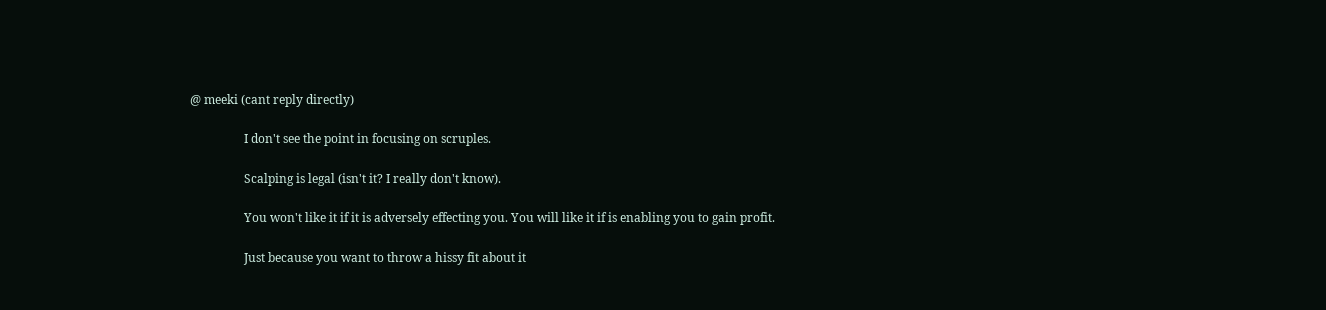@ meeki (cant reply directly)

                  I don't see the point in focusing on scruples.

                  Scalping is legal (isn't it? I really don't know).

                  You won't like it if it is adversely effecting you. You will like it if is enabling you to gain profit.

                  Just because you want to throw a hissy fit about it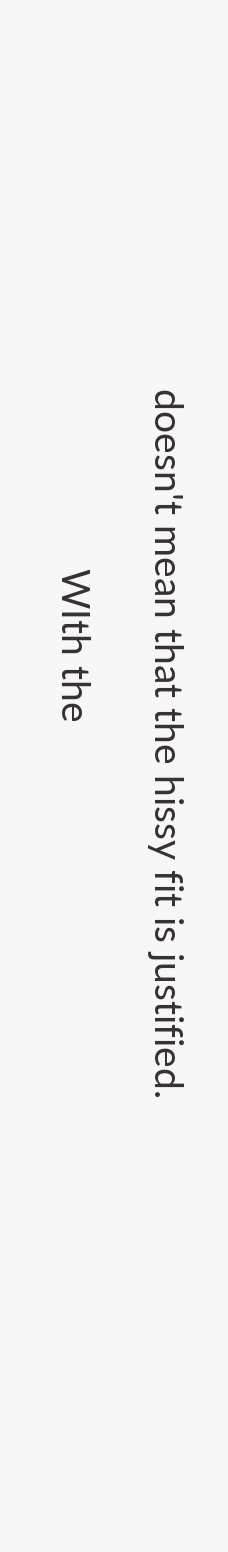doesn't mean that the hissy fit is justified.

                  WIth the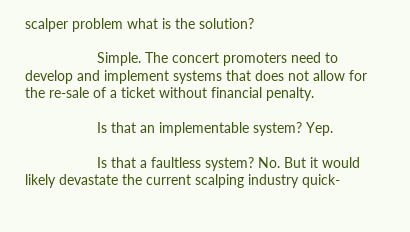scalper problem what is the solution?

                  Simple. The concert promoters need to develop and implement systems that does not allow for the re-sale of a ticket without financial penalty.

                  Is that an implementable system? Yep.

                  Is that a faultless system? No. But it would likely devastate the current scalping industry quick-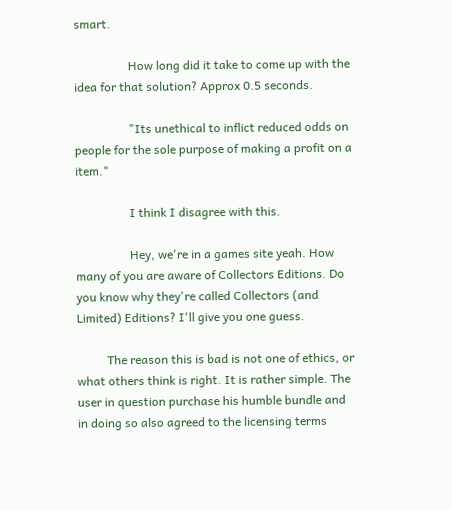smart.

                  How long did it take to come up with the idea for that solution? Approx 0.5 seconds.

                  "Its unethical to inflict reduced odds on people for the sole purpose of making a profit on a item."

                  I think I disagree with this.

                  Hey, we're in a games site yeah. How many of you are aware of Collectors Editions. Do you know why they're called Collectors (and Limited) Editions? I'll give you one guess.

          The reason this is bad is not one of ethics, or what others think is right. It is rather simple. The user in question purchase his humble bundle and in doing so also agreed to the licensing terms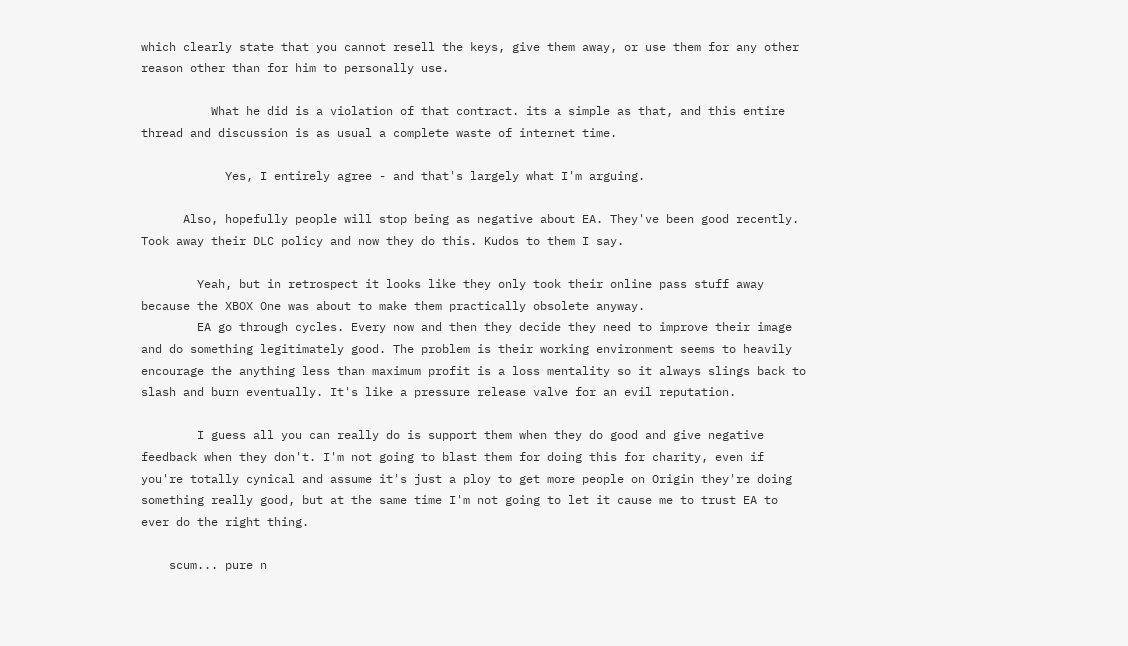which clearly state that you cannot resell the keys, give them away, or use them for any other reason other than for him to personally use.

          What he did is a violation of that contract. its a simple as that, and this entire thread and discussion is as usual a complete waste of internet time.

            Yes, I entirely agree - and that's largely what I'm arguing.

      Also, hopefully people will stop being as negative about EA. They've been good recently. Took away their DLC policy and now they do this. Kudos to them I say.

        Yeah, but in retrospect it looks like they only took their online pass stuff away because the XBOX One was about to make them practically obsolete anyway.
        EA go through cycles. Every now and then they decide they need to improve their image and do something legitimately good. The problem is their working environment seems to heavily encourage the anything less than maximum profit is a loss mentality so it always slings back to slash and burn eventually. It's like a pressure release valve for an evil reputation.

        I guess all you can really do is support them when they do good and give negative feedback when they don't. I'm not going to blast them for doing this for charity, even if you're totally cynical and assume it's just a ploy to get more people on Origin they're doing something really good, but at the same time I'm not going to let it cause me to trust EA to ever do the right thing.

    scum... pure n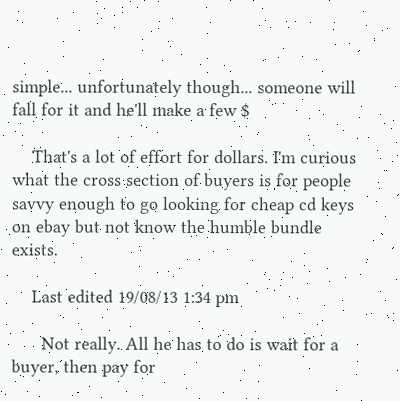simple... unfortunately though... someone will fall for it and he'll make a few $

    That's a lot of effort for dollars. I'm curious what the cross section of buyers is for people savvy enough to go looking for cheap cd keys on ebay but not know the humble bundle exists.

    Last edited 19/08/13 1:34 pm

      Not really. All he has to do is wait for a buyer, then pay for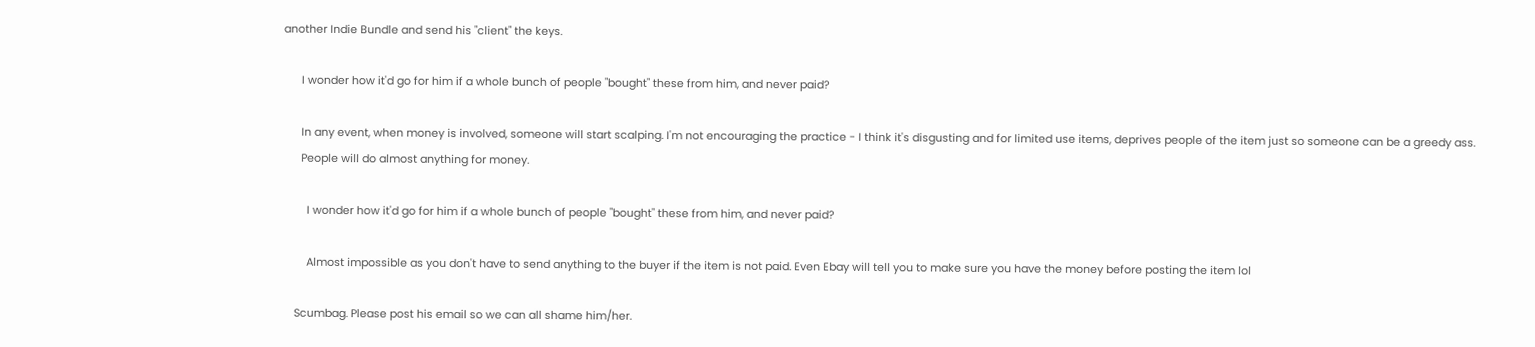another Indie Bundle and send his "client" the keys.

      I wonder how it'd go for him if a whole bunch of people "bought" these from him, and never paid?

      In any event, when money is involved, someone will start scalping. I'm not encouraging the practice - I think it's disgusting and for limited use items, deprives people of the item just so someone can be a greedy ass.
      People will do almost anything for money.

        I wonder how it'd go for him if a whole bunch of people "bought" these from him, and never paid?

        Almost impossible as you don't have to send anything to the buyer if the item is not paid. Even Ebay will tell you to make sure you have the money before posting the item lol

    Scumbag. Please post his email so we can all shame him/her.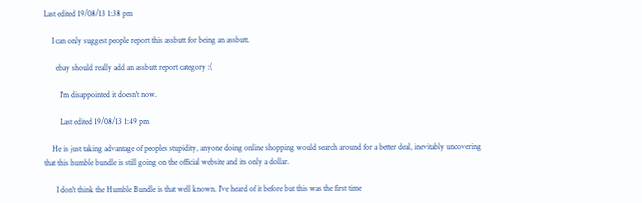Last edited 19/08/13 1:38 pm

    I can only suggest people report this assbutt for being an assbutt.

      ebay should really add an assbutt report category :(

        I'm disappointed it doesn't now.

        Last edited 19/08/13 1:49 pm

    He is just taking advantage of peoples stupidity, anyone doing online shopping would search around for a better deal, inevitably uncovering that this humble bundle is still going on the official website and its only a dollar.

      I don't think the Humble Bundle is that well known. I've heard of it before but this was the first time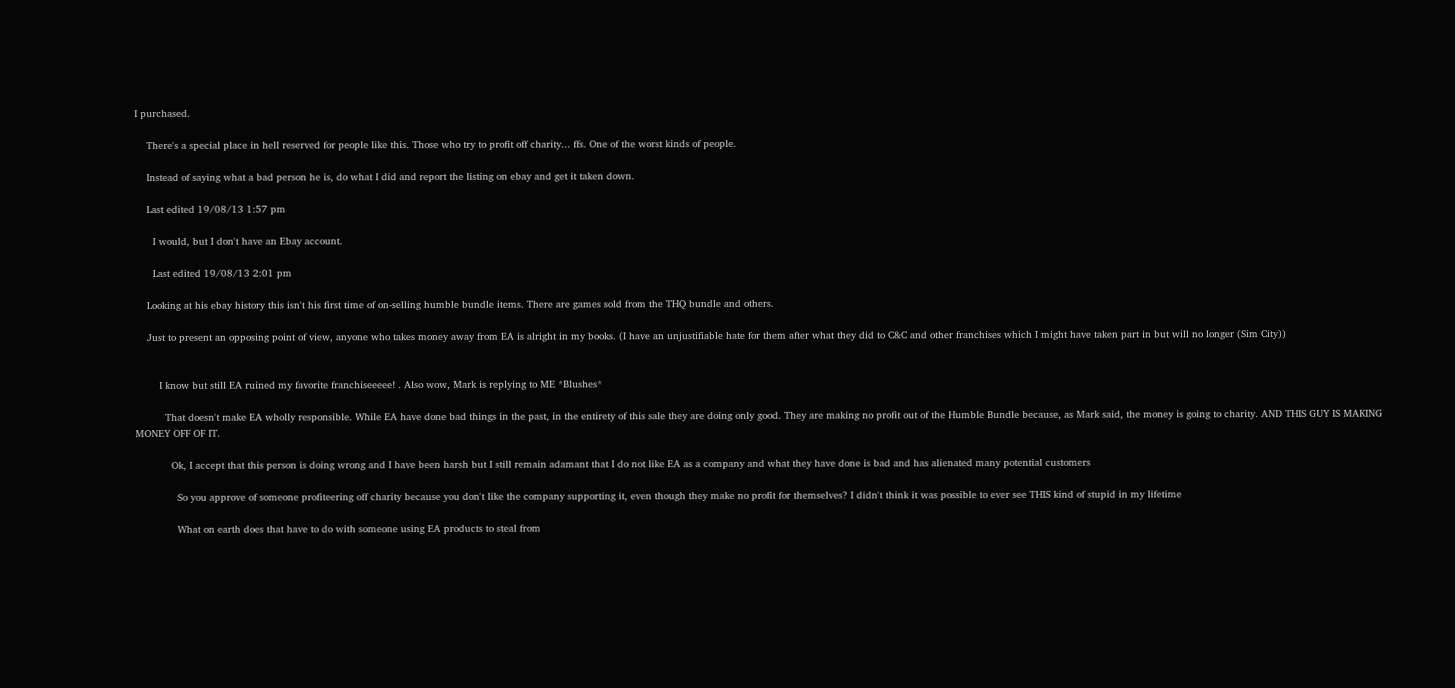I purchased.

    There's a special place in hell reserved for people like this. Those who try to profit off charity... ffs. One of the worst kinds of people.

    Instead of saying what a bad person he is, do what I did and report the listing on ebay and get it taken down.

    Last edited 19/08/13 1:57 pm

      I would, but I don't have an Ebay account.

      Last edited 19/08/13 2:01 pm

    Looking at his ebay history this isn't his first time of on-selling humble bundle items. There are games sold from the THQ bundle and others.

    Just to present an opposing point of view, anyone who takes money away from EA is alright in my books. (I have an unjustifiable hate for them after what they did to C&C and other franchises which I might have taken part in but will no longer (Sim City))


        I know but still EA ruined my favorite franchiseeeee! . Also wow, Mark is replying to ME *Blushes*

          That doesn't make EA wholly responsible. While EA have done bad things in the past, in the entirety of this sale they are doing only good. They are making no profit out of the Humble Bundle because, as Mark said, the money is going to charity. AND THIS GUY IS MAKING MONEY OFF OF IT.

            Ok, I accept that this person is doing wrong and I have been harsh but I still remain adamant that I do not like EA as a company and what they have done is bad and has alienated many potential customers

              So you approve of someone profiteering off charity because you don't like the company supporting it, even though they make no profit for themselves? I didn't think it was possible to ever see THIS kind of stupid in my lifetime

              What on earth does that have to do with someone using EA products to steal from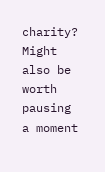charity? Might also be worth pausing a moment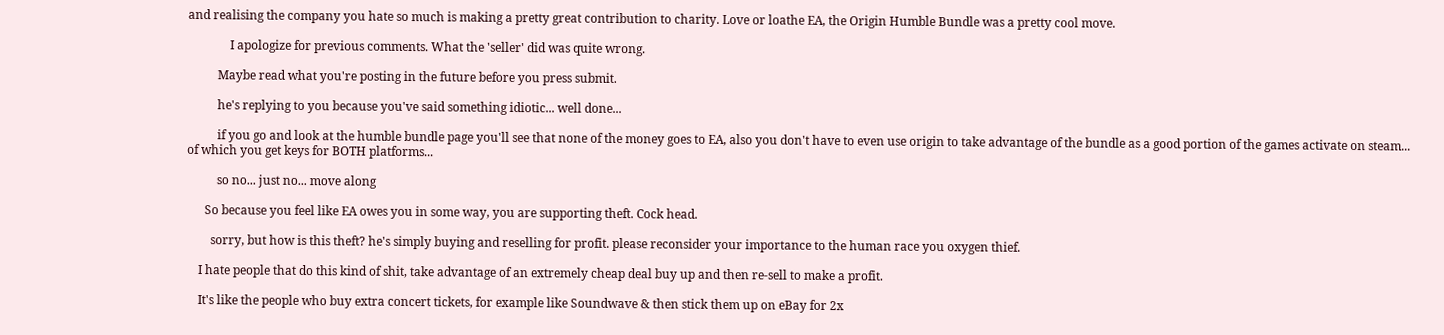and realising the company you hate so much is making a pretty great contribution to charity. Love or loathe EA, the Origin Humble Bundle was a pretty cool move.

              I apologize for previous comments. What the 'seller' did was quite wrong.

          Maybe read what you're posting in the future before you press submit.

          he's replying to you because you've said something idiotic... well done...

          if you go and look at the humble bundle page you'll see that none of the money goes to EA, also you don't have to even use origin to take advantage of the bundle as a good portion of the games activate on steam... of which you get keys for BOTH platforms...

          so no... just no... move along

      So because you feel like EA owes you in some way, you are supporting theft. Cock head.

        sorry, but how is this theft? he's simply buying and reselling for profit. please reconsider your importance to the human race you oxygen thief.

    I hate people that do this kind of shit, take advantage of an extremely cheap deal buy up and then re-sell to make a profit.

    It's like the people who buy extra concert tickets, for example like Soundwave & then stick them up on eBay for 2x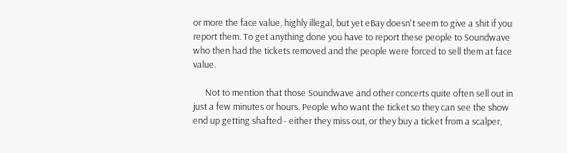or more the face value, highly illegal, but yet eBay doesn't seem to give a shit if you report them. To get anything done you have to report these people to Soundwave who then had the tickets removed and the people were forced to sell them at face value.

      Not to mention that those Soundwave and other concerts quite often sell out in just a few minutes or hours. People who want the ticket so they can see the show end up getting shafted - either they miss out, or they buy a ticket from a scalper,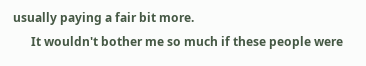usually paying a fair bit more.
      It wouldn't bother me so much if these people were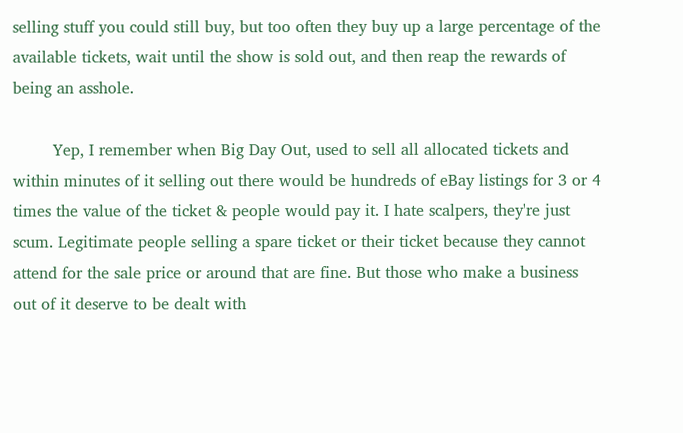selling stuff you could still buy, but too often they buy up a large percentage of the available tickets, wait until the show is sold out, and then reap the rewards of being an asshole.

        Yep, I remember when Big Day Out, used to sell all allocated tickets and within minutes of it selling out there would be hundreds of eBay listings for 3 or 4 times the value of the ticket & people would pay it. I hate scalpers, they're just scum. Legitimate people selling a spare ticket or their ticket because they cannot attend for the sale price or around that are fine. But those who make a business out of it deserve to be dealt with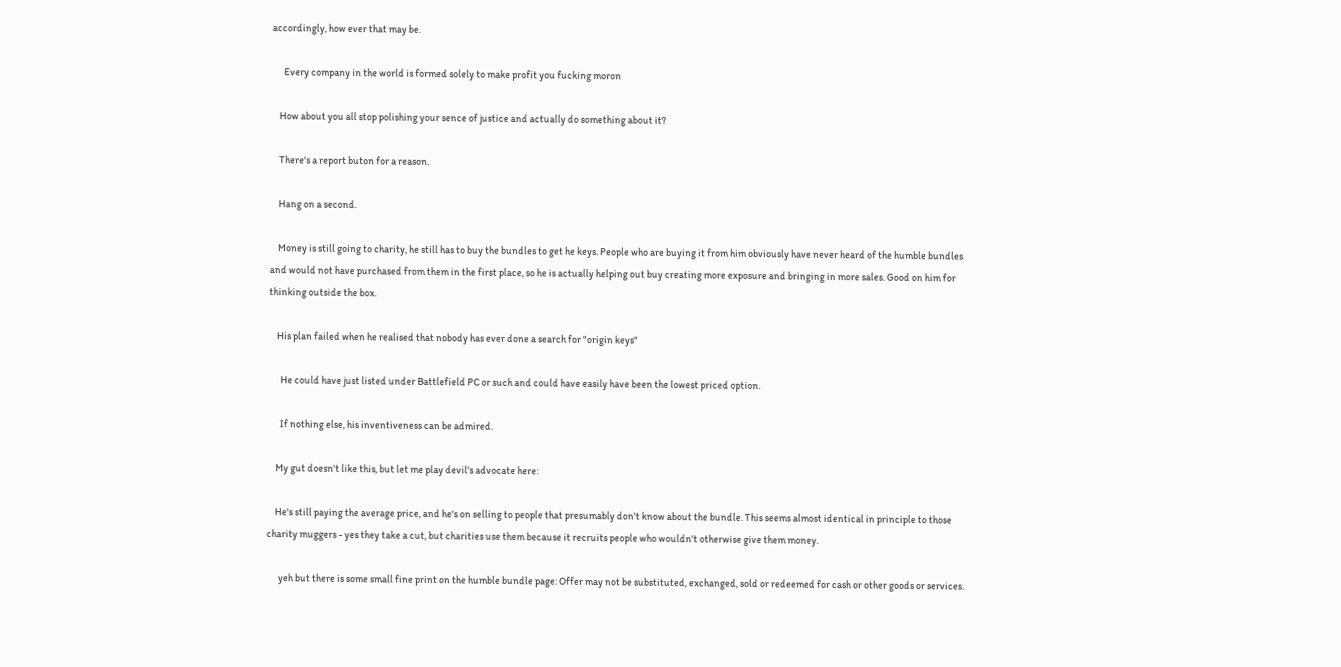accordingly, how ever that may be.

      Every company in the world is formed solely to make profit you fucking moron

    How about you all stop polishing your sence of justice and actually do something about it?

    There's a report buton for a reason.

    Hang on a second.

    Money is still going to charity, he still has to buy the bundles to get he keys. People who are buying it from him obviously have never heard of the humble bundles and would not have purchased from them in the first place, so he is actually helping out buy creating more exposure and bringing in more sales. Good on him for thinking outside the box.

    His plan failed when he realised that nobody has ever done a search for "origin keys"

      He could have just listed under Battlefield PC or such and could have easily have been the lowest priced option.

      If nothing else, his inventiveness can be admired.

    My gut doesn't like this, but let me play devil's advocate here:

    He's still paying the average price, and he's on selling to people that presumably don't know about the bundle. This seems almost identical in principle to those charity muggers - yes they take a cut, but charities use them because it recruits people who wouldn't otherwise give them money.

      yeh but there is some small fine print on the humble bundle page: Offer may not be substituted, exchanged, sold or redeemed for cash or other goods or services.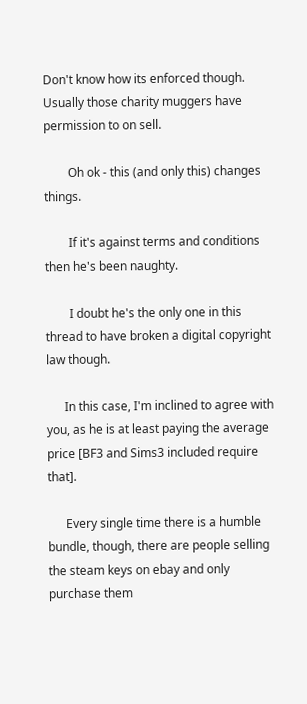Don't know how its enforced though. Usually those charity muggers have permission to on sell.

        Oh ok - this (and only this) changes things.

        If it's against terms and conditions then he's been naughty.

        I doubt he's the only one in this thread to have broken a digital copyright law though.

      In this case, I'm inclined to agree with you, as he is at least paying the average price [BF3 and Sims3 included require that].

      Every single time there is a humble bundle, though, there are people selling the steam keys on ebay and only purchase them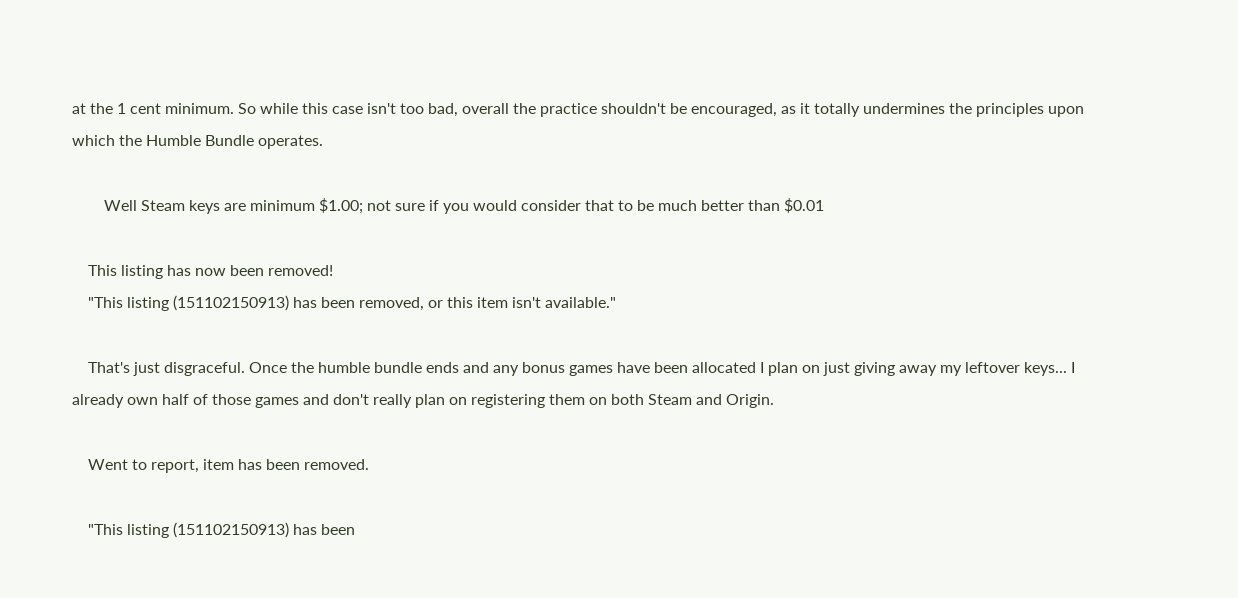at the 1 cent minimum. So while this case isn't too bad, overall the practice shouldn't be encouraged, as it totally undermines the principles upon which the Humble Bundle operates.

        Well Steam keys are minimum $1.00; not sure if you would consider that to be much better than $0.01

    This listing has now been removed!
    "This listing (151102150913) has been removed, or this item isn't available."

    That's just disgraceful. Once the humble bundle ends and any bonus games have been allocated I plan on just giving away my leftover keys... I already own half of those games and don't really plan on registering them on both Steam and Origin.

    Went to report, item has been removed.

    "This listing (151102150913) has been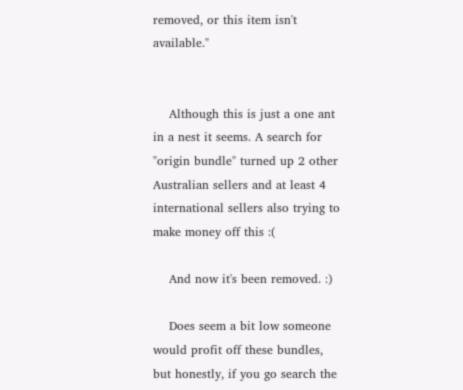removed, or this item isn't available."


    Although this is just a one ant in a nest it seems. A search for "origin bundle" turned up 2 other Australian sellers and at least 4 international sellers also trying to make money off this :(

    And now it's been removed. :)

    Does seem a bit low someone would profit off these bundles, but honestly, if you go search the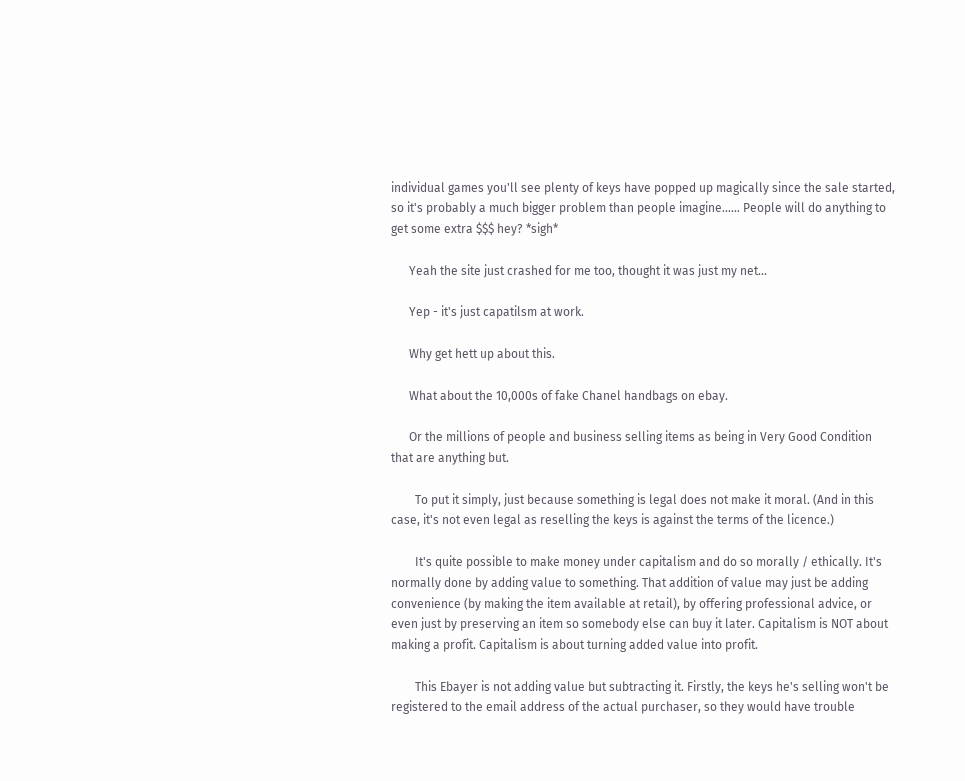individual games you'll see plenty of keys have popped up magically since the sale started, so it's probably a much bigger problem than people imagine...... People will do anything to get some extra $$$ hey? *sigh*

      Yeah the site just crashed for me too, thought it was just my net...

      Yep - it's just capatilsm at work.

      Why get hett up about this.

      What about the 10,000s of fake Chanel handbags on ebay.

      Or the millions of people and business selling items as being in Very Good Condition that are anything but.

        To put it simply, just because something is legal does not make it moral. (And in this case, it's not even legal as reselling the keys is against the terms of the licence.)

        It's quite possible to make money under capitalism and do so morally / ethically. It's normally done by adding value to something. That addition of value may just be adding convenience (by making the item available at retail), by offering professional advice, or even just by preserving an item so somebody else can buy it later. Capitalism is NOT about making a profit. Capitalism is about turning added value into profit.

        This Ebayer is not adding value but subtracting it. Firstly, the keys he's selling won't be registered to the email address of the actual purchaser, so they would have trouble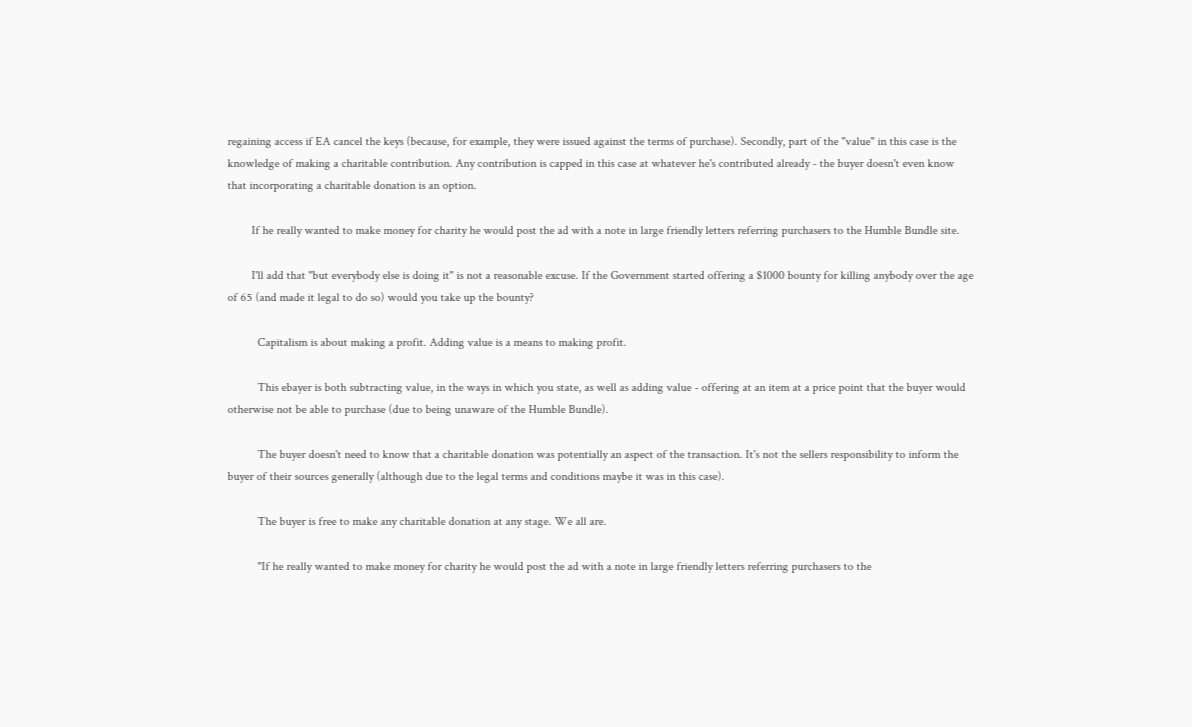regaining access if EA cancel the keys (because, for example, they were issued against the terms of purchase). Secondly, part of the "value" in this case is the knowledge of making a charitable contribution. Any contribution is capped in this case at whatever he's contributed already - the buyer doesn't even know that incorporating a charitable donation is an option.

        If he really wanted to make money for charity he would post the ad with a note in large friendly letters referring purchasers to the Humble Bundle site.

        I'll add that "but everybody else is doing it" is not a reasonable excuse. If the Government started offering a $1000 bounty for killing anybody over the age of 65 (and made it legal to do so) would you take up the bounty?

          Capitalism is about making a profit. Adding value is a means to making profit.

          This ebayer is both subtracting value, in the ways in which you state, as well as adding value - offering at an item at a price point that the buyer would otherwise not be able to purchase (due to being unaware of the Humble Bundle).

          The buyer doesn't need to know that a charitable donation was potentially an aspect of the transaction. It's not the sellers responsibility to inform the buyer of their sources generally (although due to the legal terms and conditions maybe it was in this case).

          The buyer is free to make any charitable donation at any stage. We all are.

          "If he really wanted to make money for charity he would post the ad with a note in large friendly letters referring purchasers to the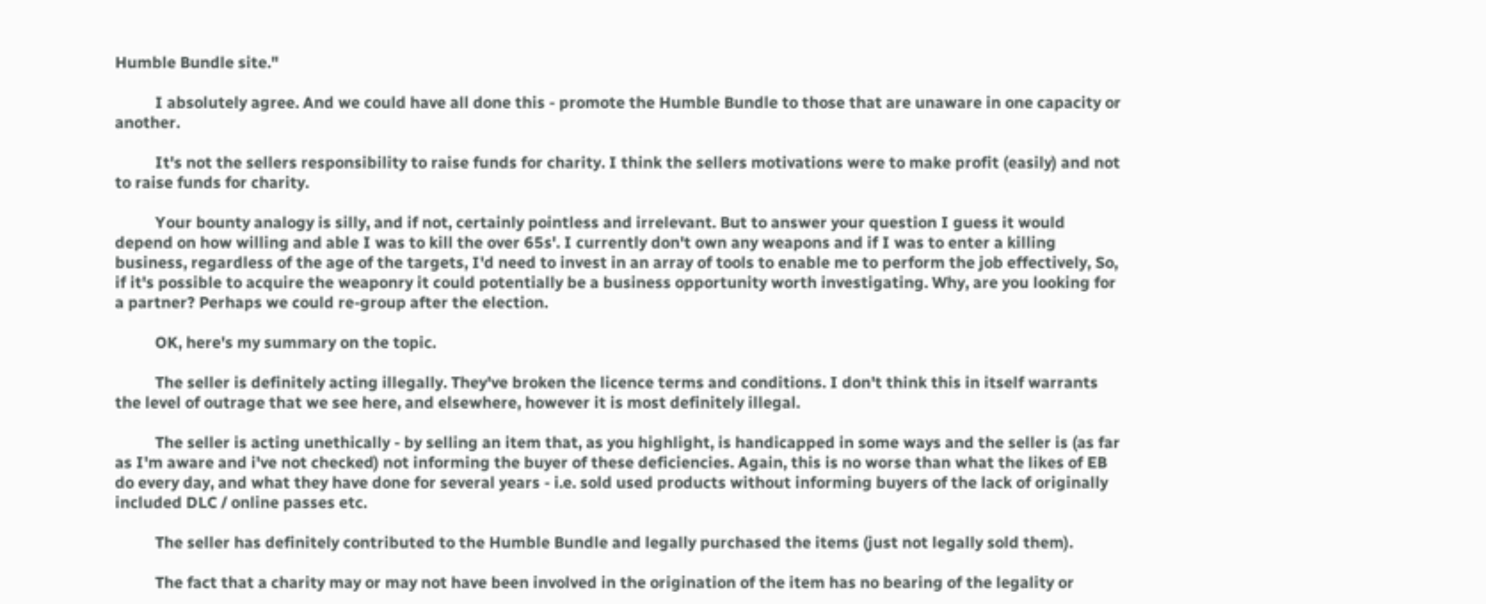Humble Bundle site."

          I absolutely agree. And we could have all done this - promote the Humble Bundle to those that are unaware in one capacity or another.

          It's not the sellers responsibility to raise funds for charity. I think the sellers motivations were to make profit (easily) and not to raise funds for charity.

          Your bounty analogy is silly, and if not, certainly pointless and irrelevant. But to answer your question I guess it would depend on how willing and able I was to kill the over 65s'. I currently don't own any weapons and if I was to enter a killing business, regardless of the age of the targets, I'd need to invest in an array of tools to enable me to perform the job effectively, So, if it's possible to acquire the weaponry it could potentially be a business opportunity worth investigating. Why, are you looking for a partner? Perhaps we could re-group after the election.

          OK, here's my summary on the topic.

          The seller is definitely acting illegally. They've broken the licence terms and conditions. I don't think this in itself warrants the level of outrage that we see here, and elsewhere, however it is most definitely illegal.

          The seller is acting unethically - by selling an item that, as you highlight, is handicapped in some ways and the seller is (as far as I'm aware and i've not checked) not informing the buyer of these deficiencies. Again, this is no worse than what the likes of EB do every day, and what they have done for several years - i.e. sold used products without informing buyers of the lack of originally included DLC / online passes etc.

          The seller has definitely contributed to the Humble Bundle and legally purchased the items (just not legally sold them).

          The fact that a charity may or may not have been involved in the origination of the item has no bearing of the legality or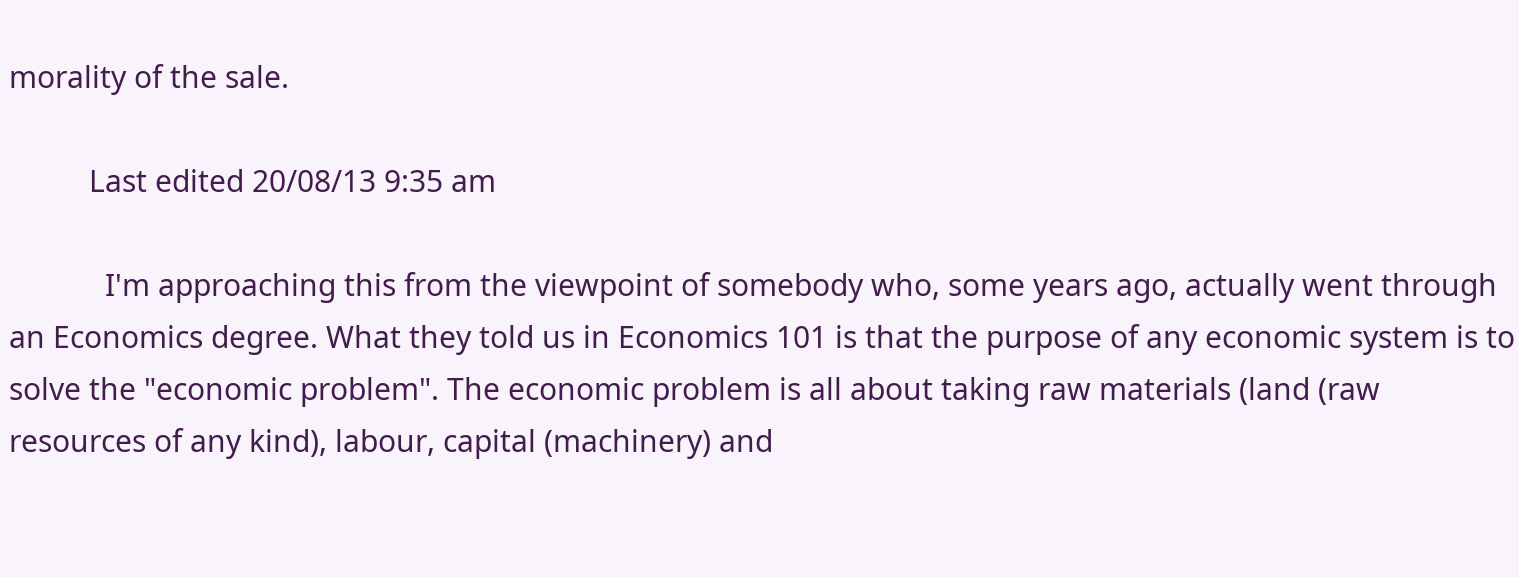morality of the sale.

          Last edited 20/08/13 9:35 am

            I'm approaching this from the viewpoint of somebody who, some years ago, actually went through an Economics degree. What they told us in Economics 101 is that the purpose of any economic system is to solve the "economic problem". The economic problem is all about taking raw materials (land (raw resources of any kind), labour, capital (machinery) and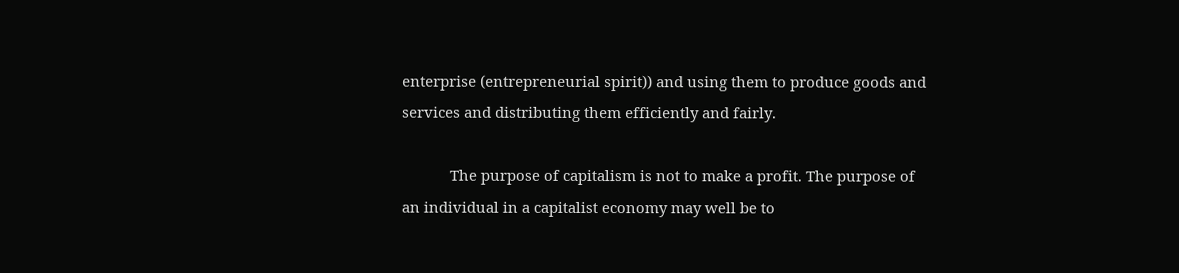enterprise (entrepreneurial spirit)) and using them to produce goods and services and distributing them efficiently and fairly.

            The purpose of capitalism is not to make a profit. The purpose of an individual in a capitalist economy may well be to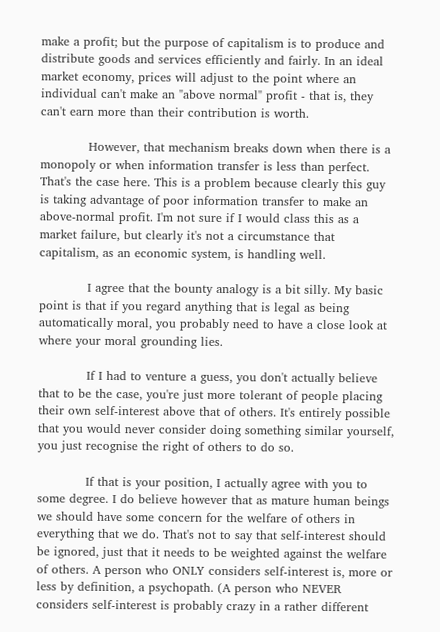make a profit; but the purpose of capitalism is to produce and distribute goods and services efficiently and fairly. In an ideal market economy, prices will adjust to the point where an individual can't make an "above normal" profit - that is, they can't earn more than their contribution is worth.

            However, that mechanism breaks down when there is a monopoly or when information transfer is less than perfect. That's the case here. This is a problem because clearly this guy is taking advantage of poor information transfer to make an above-normal profit. I'm not sure if I would class this as a market failure, but clearly it's not a circumstance that capitalism, as an economic system, is handling well.

            I agree that the bounty analogy is a bit silly. My basic point is that if you regard anything that is legal as being automatically moral, you probably need to have a close look at where your moral grounding lies.

            If I had to venture a guess, you don't actually believe that to be the case, you're just more tolerant of people placing their own self-interest above that of others. It's entirely possible that you would never consider doing something similar yourself, you just recognise the right of others to do so.

            If that is your position, I actually agree with you to some degree. I do believe however that as mature human beings we should have some concern for the welfare of others in everything that we do. That's not to say that self-interest should be ignored, just that it needs to be weighted against the welfare of others. A person who ONLY considers self-interest is, more or less by definition, a psychopath. (A person who NEVER considers self-interest is probably crazy in a rather different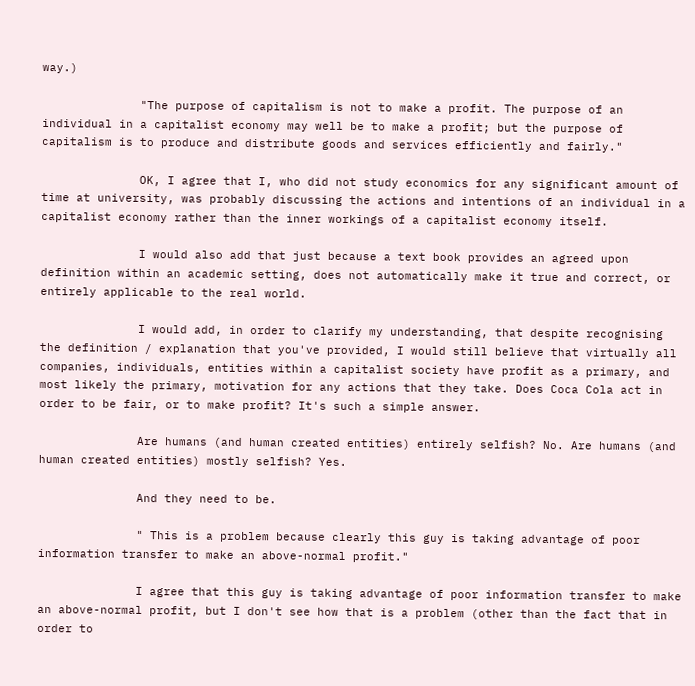way.)

              "The purpose of capitalism is not to make a profit. The purpose of an individual in a capitalist economy may well be to make a profit; but the purpose of capitalism is to produce and distribute goods and services efficiently and fairly."

              OK, I agree that I, who did not study economics for any significant amount of time at university, was probably discussing the actions and intentions of an individual in a capitalist economy rather than the inner workings of a capitalist economy itself.

              I would also add that just because a text book provides an agreed upon definition within an academic setting, does not automatically make it true and correct, or entirely applicable to the real world.

              I would add, in order to clarify my understanding, that despite recognising the definition / explanation that you've provided, I would still believe that virtually all companies, individuals, entities within a capitalist society have profit as a primary, and most likely the primary, motivation for any actions that they take. Does Coca Cola act in order to be fair, or to make profit? It's such a simple answer.

              Are humans (and human created entities) entirely selfish? No. Are humans (and human created entities) mostly selfish? Yes.

              And they need to be.

              " This is a problem because clearly this guy is taking advantage of poor information transfer to make an above-normal profit."

              I agree that this guy is taking advantage of poor information transfer to make an above-normal profit, but I don't see how that is a problem (other than the fact that in order to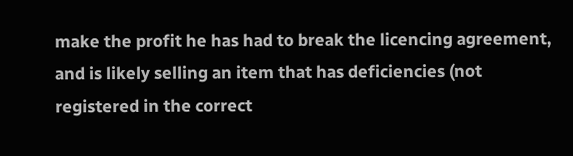make the profit he has had to break the licencing agreement, and is likely selling an item that has deficiencies (not registered in the correct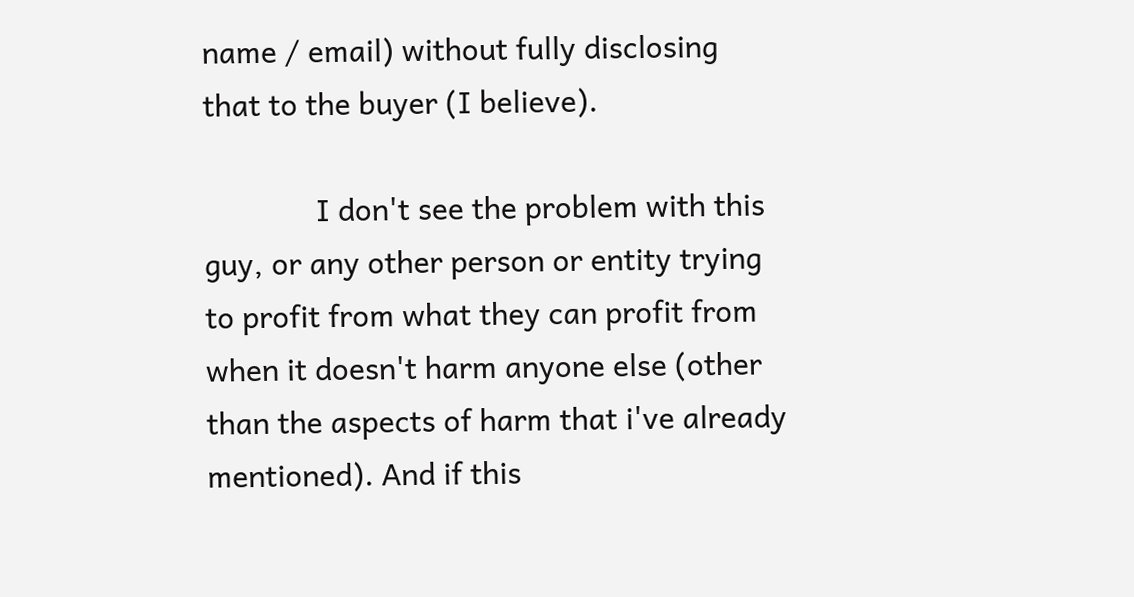name / email) without fully disclosing that to the buyer (I believe).

              I don't see the problem with this guy, or any other person or entity trying to profit from what they can profit from when it doesn't harm anyone else (other than the aspects of harm that i've already mentioned). And if this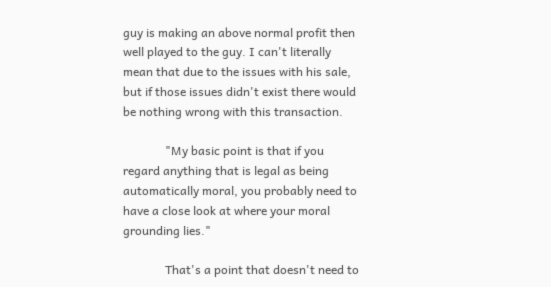guy is making an above normal profit then well played to the guy. I can't literally mean that due to the issues with his sale, but if those issues didn't exist there would be nothing wrong with this transaction.

              "My basic point is that if you regard anything that is legal as being automatically moral, you probably need to have a close look at where your moral grounding lies."

              That's a point that doesn't need to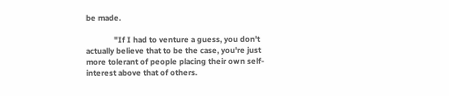be made.

              "If I had to venture a guess, you don't actually believe that to be the case, you're just more tolerant of people placing their own self-interest above that of others.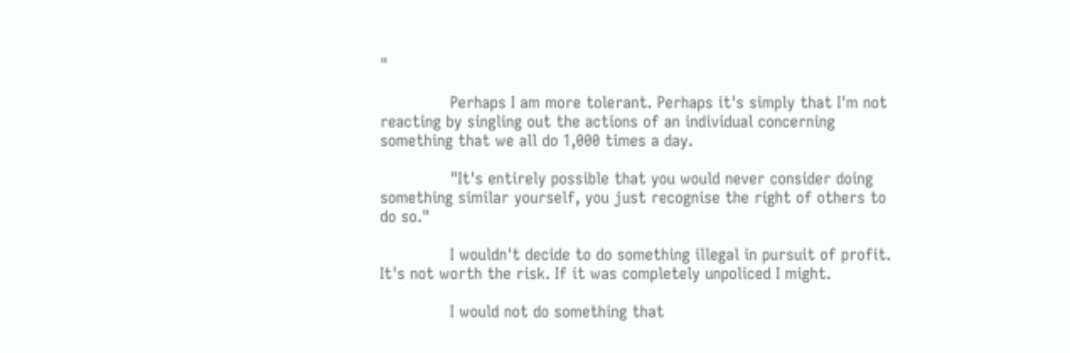"

              Perhaps I am more tolerant. Perhaps it's simply that I'm not reacting by singling out the actions of an individual concerning something that we all do 1,000 times a day.

              "It's entirely possible that you would never consider doing something similar yourself, you just recognise the right of others to do so."

              I wouldn't decide to do something illegal in pursuit of profit. It's not worth the risk. If it was completely unpoliced I might.

              I would not do something that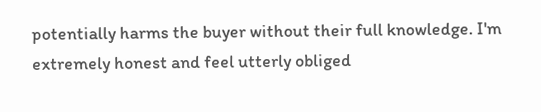potentially harms the buyer without their full knowledge. I'm extremely honest and feel utterly obliged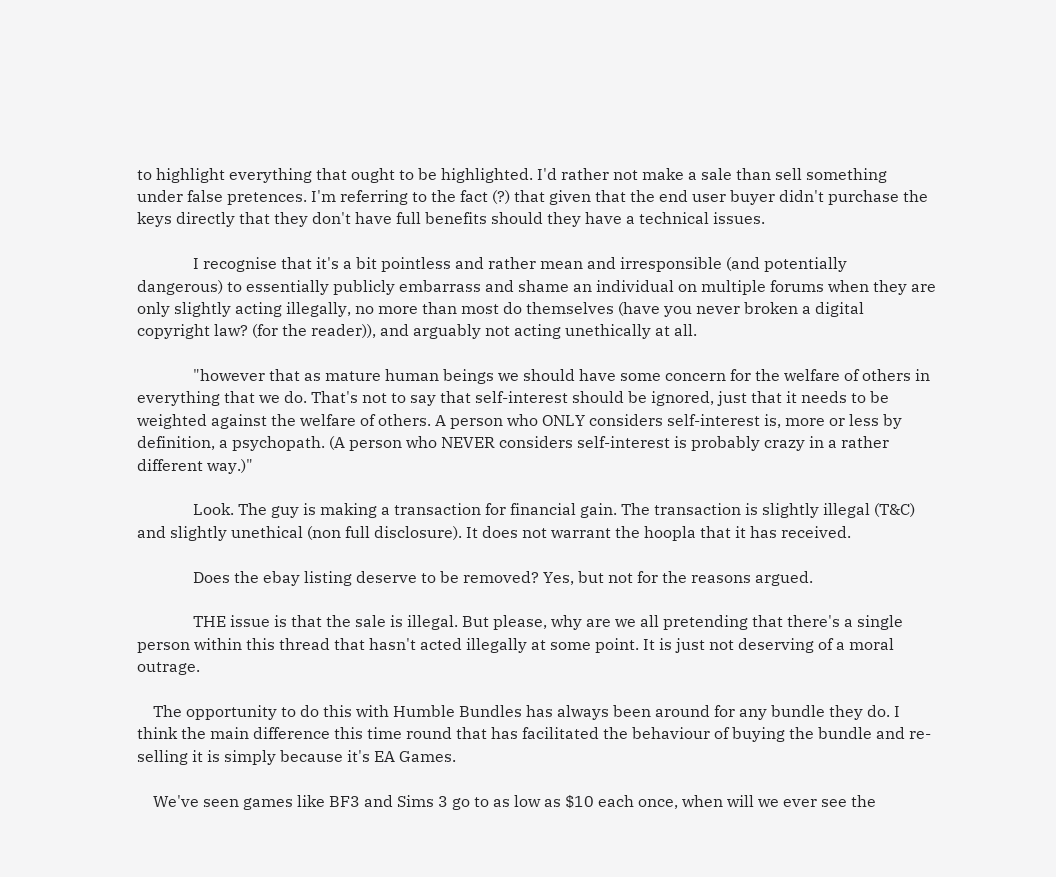to highlight everything that ought to be highlighted. I'd rather not make a sale than sell something under false pretences. I'm referring to the fact (?) that given that the end user buyer didn't purchase the keys directly that they don't have full benefits should they have a technical issues.

              I recognise that it's a bit pointless and rather mean and irresponsible (and potentially dangerous) to essentially publicly embarrass and shame an individual on multiple forums when they are only slightly acting illegally, no more than most do themselves (have you never broken a digital copyright law? (for the reader)), and arguably not acting unethically at all.

              "however that as mature human beings we should have some concern for the welfare of others in everything that we do. That's not to say that self-interest should be ignored, just that it needs to be weighted against the welfare of others. A person who ONLY considers self-interest is, more or less by definition, a psychopath. (A person who NEVER considers self-interest is probably crazy in a rather different way.)"

              Look. The guy is making a transaction for financial gain. The transaction is slightly illegal (T&C) and slightly unethical (non full disclosure). It does not warrant the hoopla that it has received.

              Does the ebay listing deserve to be removed? Yes, but not for the reasons argued.

              THE issue is that the sale is illegal. But please, why are we all pretending that there's a single person within this thread that hasn't acted illegally at some point. It is just not deserving of a moral outrage.

    The opportunity to do this with Humble Bundles has always been around for any bundle they do. I think the main difference this time round that has facilitated the behaviour of buying the bundle and re-selling it is simply because it's EA Games.

    We've seen games like BF3 and Sims 3 go to as low as $10 each once, when will we ever see the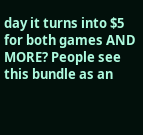day it turns into $5 for both games AND MORE? People see this bundle as an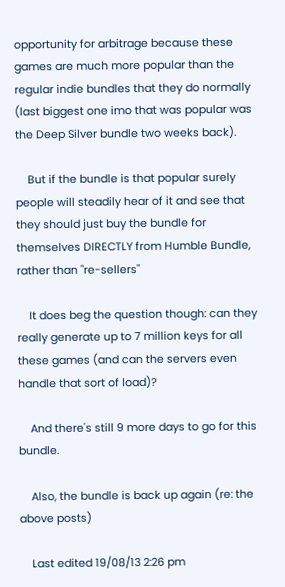opportunity for arbitrage because these games are much more popular than the regular indie bundles that they do normally (last biggest one imo that was popular was the Deep Silver bundle two weeks back).

    But if the bundle is that popular surely people will steadily hear of it and see that they should just buy the bundle for themselves DIRECTLY from Humble Bundle, rather than "re-sellers"

    It does beg the question though: can they really generate up to 7 million keys for all these games (and can the servers even handle that sort of load)?

    And there's still 9 more days to go for this bundle.

    Also, the bundle is back up again (re: the above posts)

    Last edited 19/08/13 2:26 pm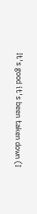It's good it's been taken down (I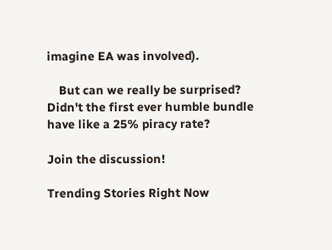imagine EA was involved).

    But can we really be surprised? Didn't the first ever humble bundle have like a 25% piracy rate?

Join the discussion!

Trending Stories Right Now